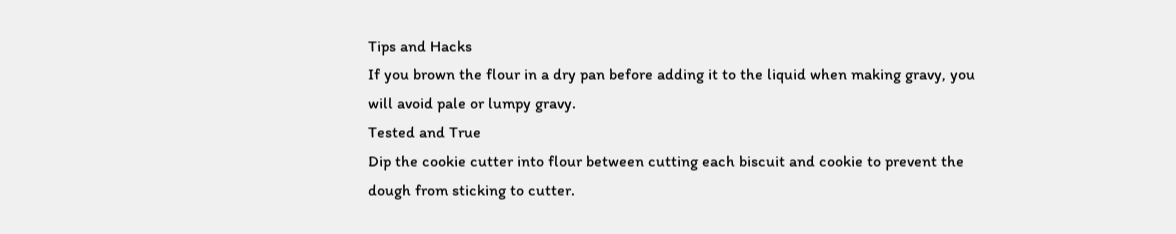Tips and Hacks
If you brown the flour in a dry pan before adding it to the liquid when making gravy, you will avoid pale or lumpy gravy.
Tested and True
Dip the cookie cutter into flour between cutting each biscuit and cookie to prevent the dough from sticking to cutter.